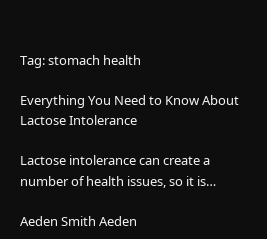Tag: stomach health

Everything You Need to Know About Lactose Intolerance

Lactose intolerance can create a number of health issues, so it is…

Aeden Smith Aeden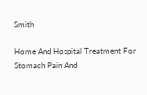Smith

Home And Hospital Treatment For Stomach Pain And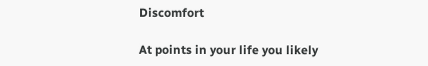Discomfort

At points in your life you likely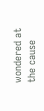wondered at the cause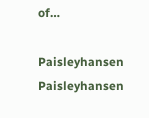of…

Paisleyhansen Paisleyhansen